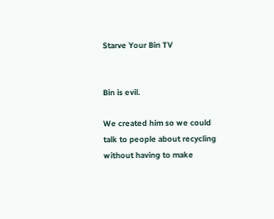Starve Your Bin TV


Bin is evil.

We created him so we could talk to people about recycling without having to make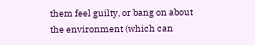them feel guilty, or bang on about the environment (which can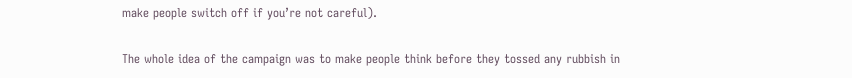make people switch off if you’re not careful).

The whole idea of the campaign was to make people think before they tossed any rubbish in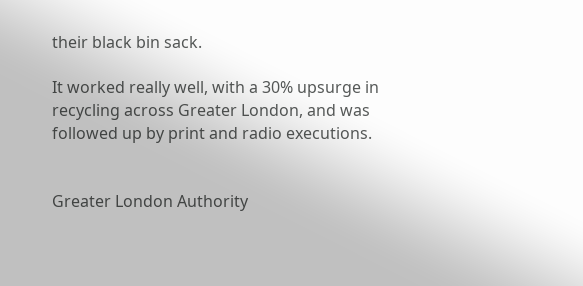their black bin sack.

It worked really well, with a 30% upsurge in recycling across Greater London, and was followed up by print and radio executions.


Greater London Authority